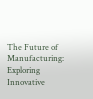The Future of Manufacturing: Exploring Innovative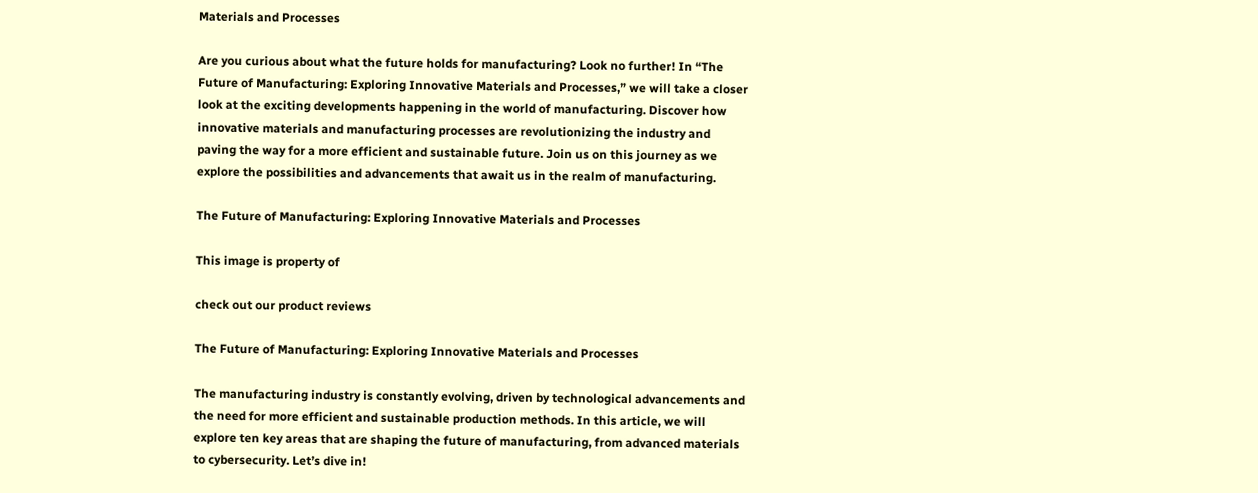Materials and Processes

Are you curious about what the future holds for manufacturing? Look no further! In “The Future of Manufacturing: Exploring Innovative Materials and Processes,” we will take a closer look at the exciting developments happening in the world of manufacturing. Discover how innovative materials and manufacturing processes are revolutionizing the industry and paving the way for a more efficient and sustainable future. Join us on this journey as we explore the possibilities and advancements that await us in the realm of manufacturing.

The Future of Manufacturing: Exploring Innovative Materials and Processes

This image is property of

check out our product reviews

The Future of Manufacturing: Exploring Innovative Materials and Processes

The manufacturing industry is constantly evolving, driven by technological advancements and the need for more efficient and sustainable production methods. In this article, we will explore ten key areas that are shaping the future of manufacturing, from advanced materials to cybersecurity. Let’s dive in!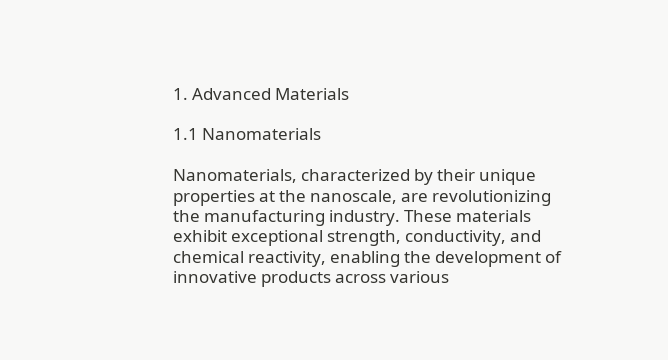1. Advanced Materials

1.1 Nanomaterials

Nanomaterials, characterized by their unique properties at the nanoscale, are revolutionizing the manufacturing industry. These materials exhibit exceptional strength, conductivity, and chemical reactivity, enabling the development of innovative products across various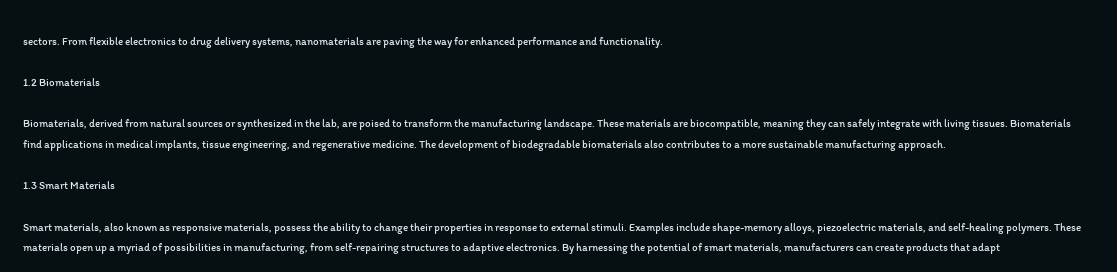sectors. From flexible electronics to drug delivery systems, nanomaterials are paving the way for enhanced performance and functionality.

1.2 Biomaterials

Biomaterials, derived from natural sources or synthesized in the lab, are poised to transform the manufacturing landscape. These materials are biocompatible, meaning they can safely integrate with living tissues. Biomaterials find applications in medical implants, tissue engineering, and regenerative medicine. The development of biodegradable biomaterials also contributes to a more sustainable manufacturing approach.

1.3 Smart Materials

Smart materials, also known as responsive materials, possess the ability to change their properties in response to external stimuli. Examples include shape-memory alloys, piezoelectric materials, and self-healing polymers. These materials open up a myriad of possibilities in manufacturing, from self-repairing structures to adaptive electronics. By harnessing the potential of smart materials, manufacturers can create products that adapt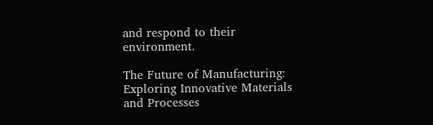and respond to their environment.

The Future of Manufacturing: Exploring Innovative Materials and Processes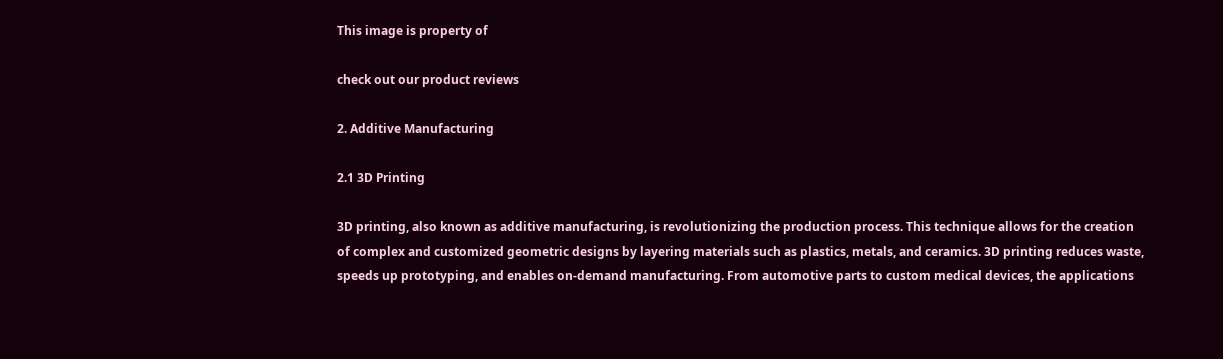This image is property of

check out our product reviews

2. Additive Manufacturing

2.1 3D Printing

3D printing, also known as additive manufacturing, is revolutionizing the production process. This technique allows for the creation of complex and customized geometric designs by layering materials such as plastics, metals, and ceramics. 3D printing reduces waste, speeds up prototyping, and enables on-demand manufacturing. From automotive parts to custom medical devices, the applications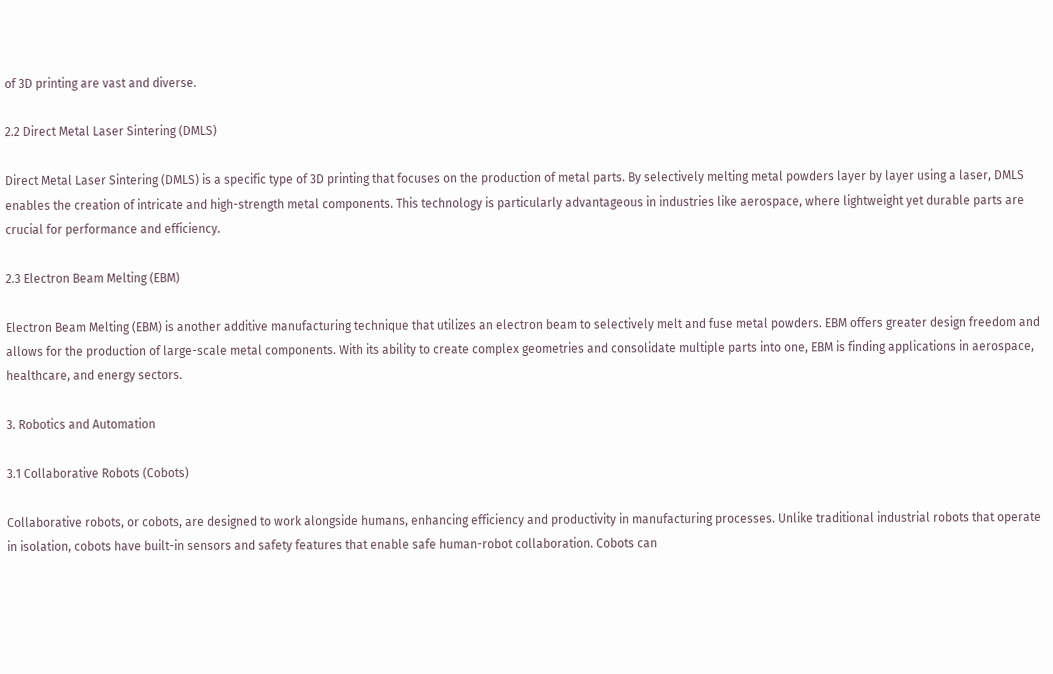of 3D printing are vast and diverse.

2.2 Direct Metal Laser Sintering (DMLS)

Direct Metal Laser Sintering (DMLS) is a specific type of 3D printing that focuses on the production of metal parts. By selectively melting metal powders layer by layer using a laser, DMLS enables the creation of intricate and high-strength metal components. This technology is particularly advantageous in industries like aerospace, where lightweight yet durable parts are crucial for performance and efficiency.

2.3 Electron Beam Melting (EBM)

Electron Beam Melting (EBM) is another additive manufacturing technique that utilizes an electron beam to selectively melt and fuse metal powders. EBM offers greater design freedom and allows for the production of large-scale metal components. With its ability to create complex geometries and consolidate multiple parts into one, EBM is finding applications in aerospace, healthcare, and energy sectors.

3. Robotics and Automation

3.1 Collaborative Robots (Cobots)

Collaborative robots, or cobots, are designed to work alongside humans, enhancing efficiency and productivity in manufacturing processes. Unlike traditional industrial robots that operate in isolation, cobots have built-in sensors and safety features that enable safe human-robot collaboration. Cobots can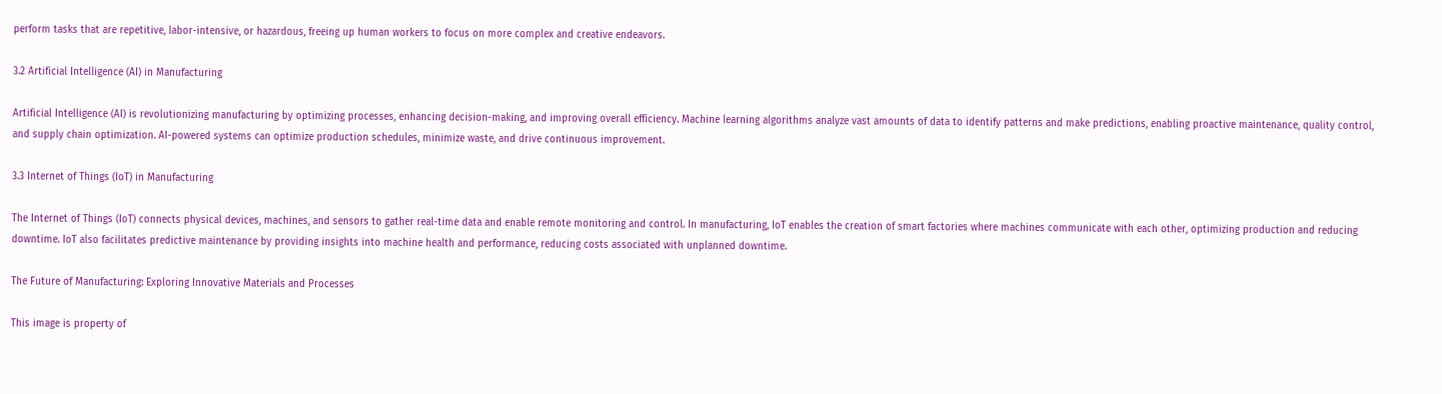perform tasks that are repetitive, labor-intensive, or hazardous, freeing up human workers to focus on more complex and creative endeavors.

3.2 Artificial Intelligence (AI) in Manufacturing

Artificial Intelligence (AI) is revolutionizing manufacturing by optimizing processes, enhancing decision-making, and improving overall efficiency. Machine learning algorithms analyze vast amounts of data to identify patterns and make predictions, enabling proactive maintenance, quality control, and supply chain optimization. AI-powered systems can optimize production schedules, minimize waste, and drive continuous improvement.

3.3 Internet of Things (IoT) in Manufacturing

The Internet of Things (IoT) connects physical devices, machines, and sensors to gather real-time data and enable remote monitoring and control. In manufacturing, IoT enables the creation of smart factories where machines communicate with each other, optimizing production and reducing downtime. IoT also facilitates predictive maintenance by providing insights into machine health and performance, reducing costs associated with unplanned downtime.

The Future of Manufacturing: Exploring Innovative Materials and Processes

This image is property of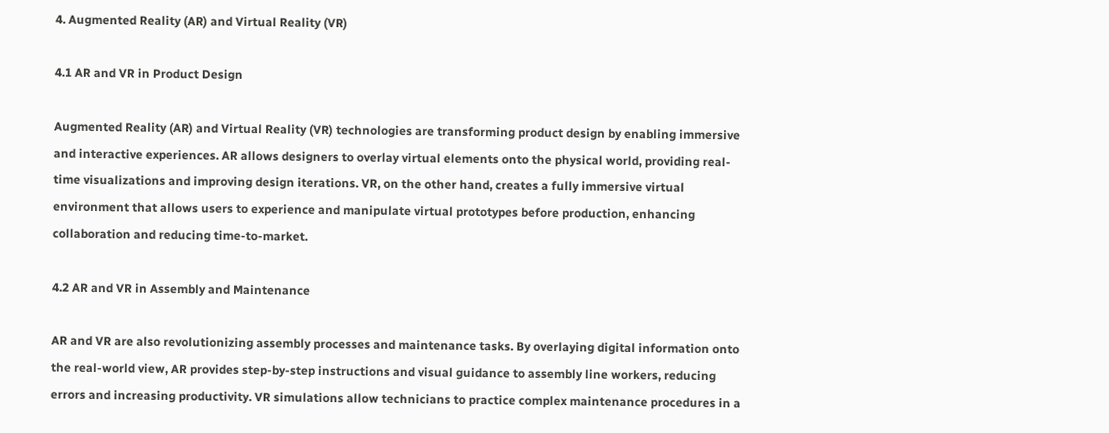4. Augmented Reality (AR) and Virtual Reality (VR)

4.1 AR and VR in Product Design

Augmented Reality (AR) and Virtual Reality (VR) technologies are transforming product design by enabling immersive and interactive experiences. AR allows designers to overlay virtual elements onto the physical world, providing real-time visualizations and improving design iterations. VR, on the other hand, creates a fully immersive virtual environment that allows users to experience and manipulate virtual prototypes before production, enhancing collaboration and reducing time-to-market.

4.2 AR and VR in Assembly and Maintenance

AR and VR are also revolutionizing assembly processes and maintenance tasks. By overlaying digital information onto the real-world view, AR provides step-by-step instructions and visual guidance to assembly line workers, reducing errors and increasing productivity. VR simulations allow technicians to practice complex maintenance procedures in a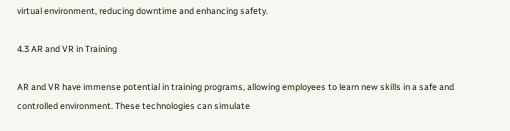virtual environment, reducing downtime and enhancing safety.

4.3 AR and VR in Training

AR and VR have immense potential in training programs, allowing employees to learn new skills in a safe and controlled environment. These technologies can simulate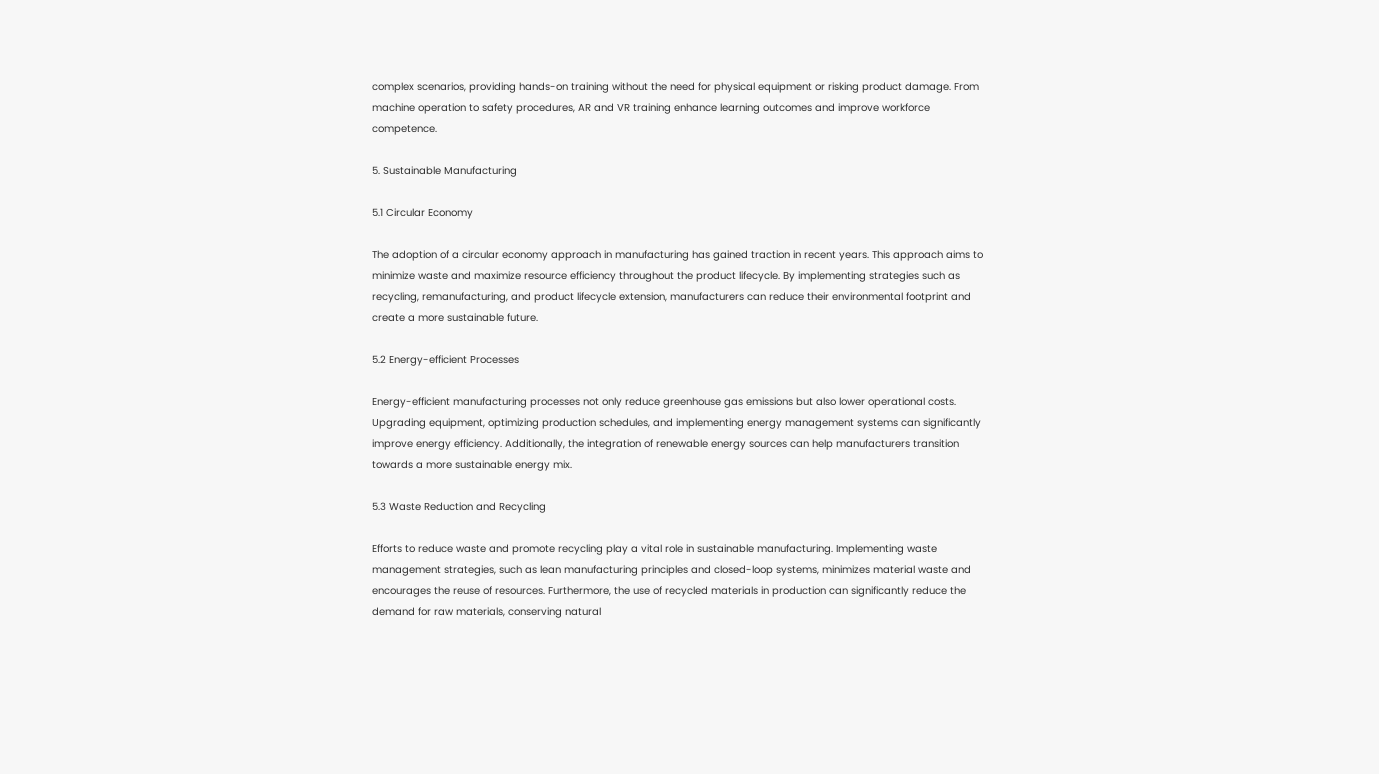complex scenarios, providing hands-on training without the need for physical equipment or risking product damage. From machine operation to safety procedures, AR and VR training enhance learning outcomes and improve workforce competence.

5. Sustainable Manufacturing

5.1 Circular Economy

The adoption of a circular economy approach in manufacturing has gained traction in recent years. This approach aims to minimize waste and maximize resource efficiency throughout the product lifecycle. By implementing strategies such as recycling, remanufacturing, and product lifecycle extension, manufacturers can reduce their environmental footprint and create a more sustainable future.

5.2 Energy-efficient Processes

Energy-efficient manufacturing processes not only reduce greenhouse gas emissions but also lower operational costs. Upgrading equipment, optimizing production schedules, and implementing energy management systems can significantly improve energy efficiency. Additionally, the integration of renewable energy sources can help manufacturers transition towards a more sustainable energy mix.

5.3 Waste Reduction and Recycling

Efforts to reduce waste and promote recycling play a vital role in sustainable manufacturing. Implementing waste management strategies, such as lean manufacturing principles and closed-loop systems, minimizes material waste and encourages the reuse of resources. Furthermore, the use of recycled materials in production can significantly reduce the demand for raw materials, conserving natural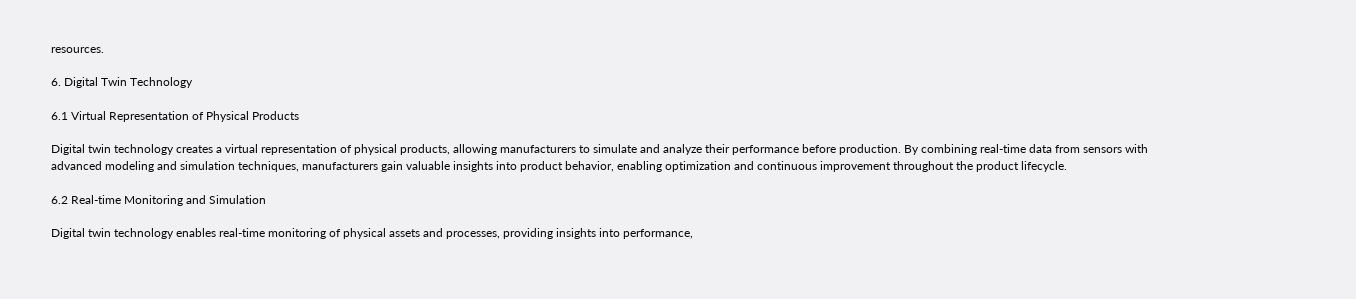resources.

6. Digital Twin Technology

6.1 Virtual Representation of Physical Products

Digital twin technology creates a virtual representation of physical products, allowing manufacturers to simulate and analyze their performance before production. By combining real-time data from sensors with advanced modeling and simulation techniques, manufacturers gain valuable insights into product behavior, enabling optimization and continuous improvement throughout the product lifecycle.

6.2 Real-time Monitoring and Simulation

Digital twin technology enables real-time monitoring of physical assets and processes, providing insights into performance,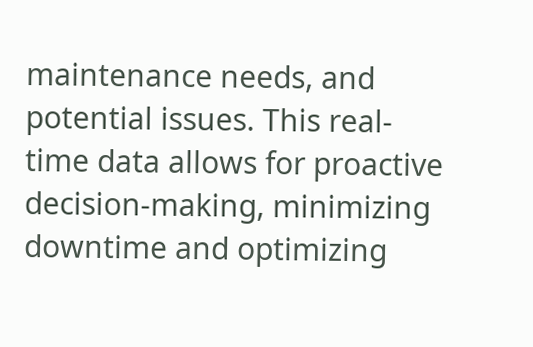maintenance needs, and potential issues. This real-time data allows for proactive decision-making, minimizing downtime and optimizing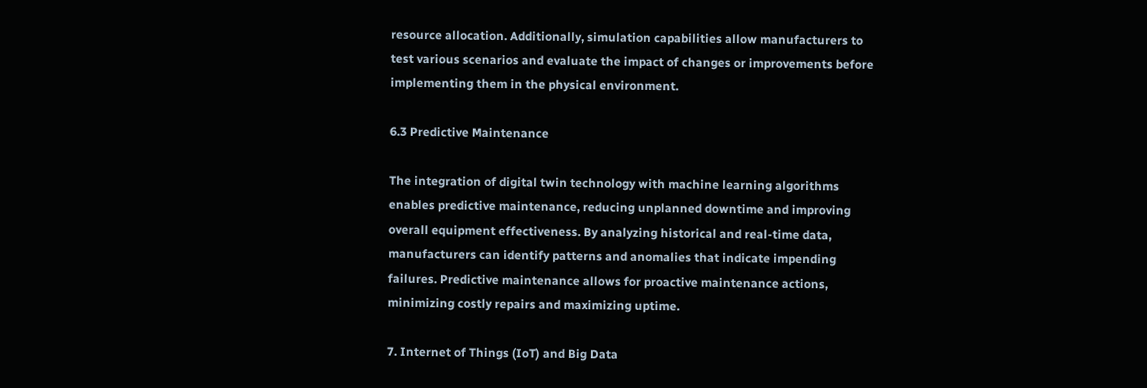resource allocation. Additionally, simulation capabilities allow manufacturers to test various scenarios and evaluate the impact of changes or improvements before implementing them in the physical environment.

6.3 Predictive Maintenance

The integration of digital twin technology with machine learning algorithms enables predictive maintenance, reducing unplanned downtime and improving overall equipment effectiveness. By analyzing historical and real-time data, manufacturers can identify patterns and anomalies that indicate impending failures. Predictive maintenance allows for proactive maintenance actions, minimizing costly repairs and maximizing uptime.

7. Internet of Things (IoT) and Big Data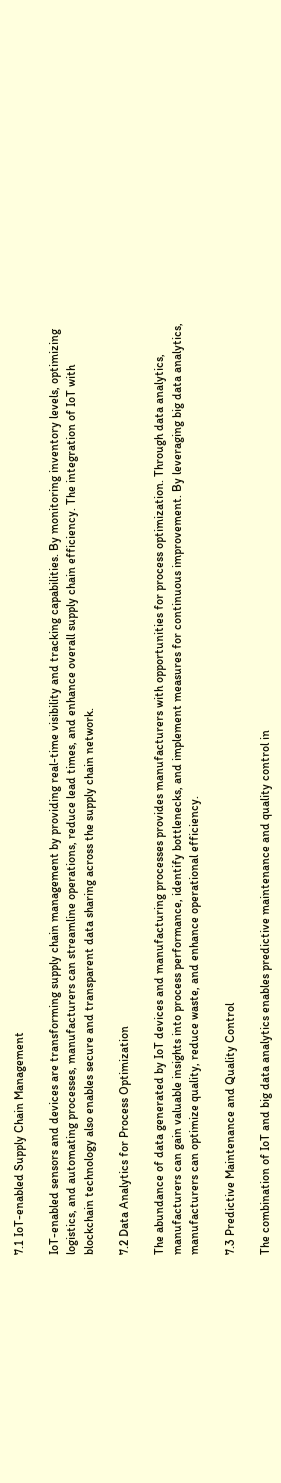7.1 IoT-enabled Supply Chain Management

IoT-enabled sensors and devices are transforming supply chain management by providing real-time visibility and tracking capabilities. By monitoring inventory levels, optimizing logistics, and automating processes, manufacturers can streamline operations, reduce lead times, and enhance overall supply chain efficiency. The integration of IoT with blockchain technology also enables secure and transparent data sharing across the supply chain network.

7.2 Data Analytics for Process Optimization

The abundance of data generated by IoT devices and manufacturing processes provides manufacturers with opportunities for process optimization. Through data analytics, manufacturers can gain valuable insights into process performance, identify bottlenecks, and implement measures for continuous improvement. By leveraging big data analytics, manufacturers can optimize quality, reduce waste, and enhance operational efficiency.

7.3 Predictive Maintenance and Quality Control

The combination of IoT and big data analytics enables predictive maintenance and quality control in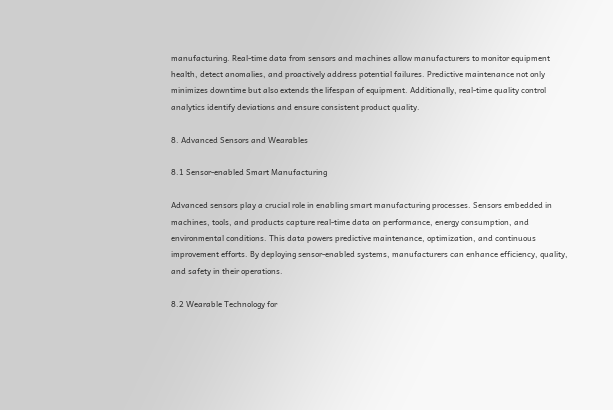manufacturing. Real-time data from sensors and machines allow manufacturers to monitor equipment health, detect anomalies, and proactively address potential failures. Predictive maintenance not only minimizes downtime but also extends the lifespan of equipment. Additionally, real-time quality control analytics identify deviations and ensure consistent product quality.

8. Advanced Sensors and Wearables

8.1 Sensor-enabled Smart Manufacturing

Advanced sensors play a crucial role in enabling smart manufacturing processes. Sensors embedded in machines, tools, and products capture real-time data on performance, energy consumption, and environmental conditions. This data powers predictive maintenance, optimization, and continuous improvement efforts. By deploying sensor-enabled systems, manufacturers can enhance efficiency, quality, and safety in their operations.

8.2 Wearable Technology for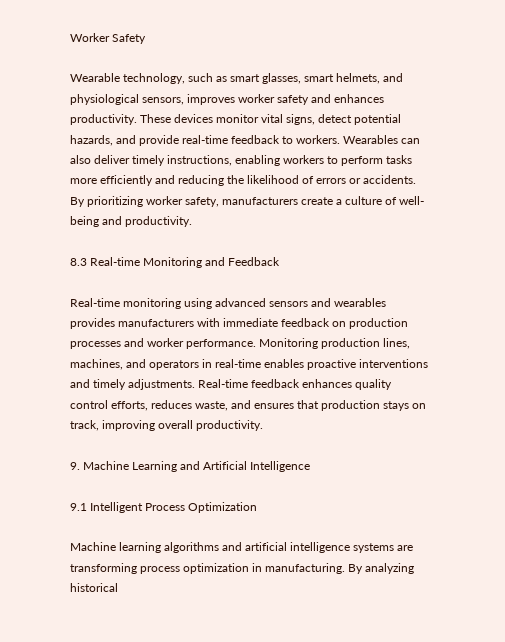Worker Safety

Wearable technology, such as smart glasses, smart helmets, and physiological sensors, improves worker safety and enhances productivity. These devices monitor vital signs, detect potential hazards, and provide real-time feedback to workers. Wearables can also deliver timely instructions, enabling workers to perform tasks more efficiently and reducing the likelihood of errors or accidents. By prioritizing worker safety, manufacturers create a culture of well-being and productivity.

8.3 Real-time Monitoring and Feedback

Real-time monitoring using advanced sensors and wearables provides manufacturers with immediate feedback on production processes and worker performance. Monitoring production lines, machines, and operators in real-time enables proactive interventions and timely adjustments. Real-time feedback enhances quality control efforts, reduces waste, and ensures that production stays on track, improving overall productivity.

9. Machine Learning and Artificial Intelligence

9.1 Intelligent Process Optimization

Machine learning algorithms and artificial intelligence systems are transforming process optimization in manufacturing. By analyzing historical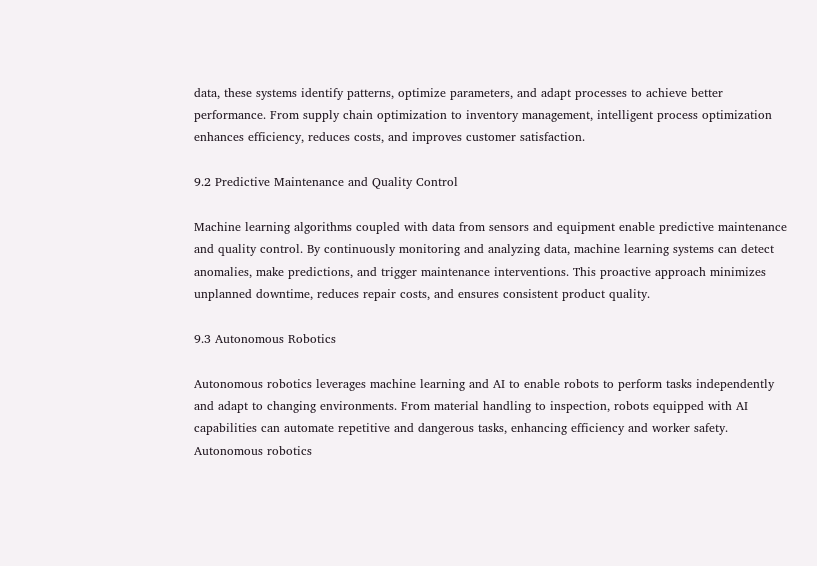data, these systems identify patterns, optimize parameters, and adapt processes to achieve better performance. From supply chain optimization to inventory management, intelligent process optimization enhances efficiency, reduces costs, and improves customer satisfaction.

9.2 Predictive Maintenance and Quality Control

Machine learning algorithms coupled with data from sensors and equipment enable predictive maintenance and quality control. By continuously monitoring and analyzing data, machine learning systems can detect anomalies, make predictions, and trigger maintenance interventions. This proactive approach minimizes unplanned downtime, reduces repair costs, and ensures consistent product quality.

9.3 Autonomous Robotics

Autonomous robotics leverages machine learning and AI to enable robots to perform tasks independently and adapt to changing environments. From material handling to inspection, robots equipped with AI capabilities can automate repetitive and dangerous tasks, enhancing efficiency and worker safety. Autonomous robotics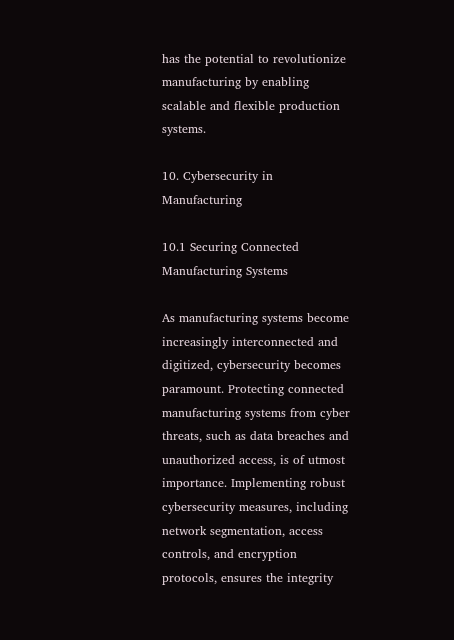has the potential to revolutionize manufacturing by enabling scalable and flexible production systems.

10. Cybersecurity in Manufacturing

10.1 Securing Connected Manufacturing Systems

As manufacturing systems become increasingly interconnected and digitized, cybersecurity becomes paramount. Protecting connected manufacturing systems from cyber threats, such as data breaches and unauthorized access, is of utmost importance. Implementing robust cybersecurity measures, including network segmentation, access controls, and encryption protocols, ensures the integrity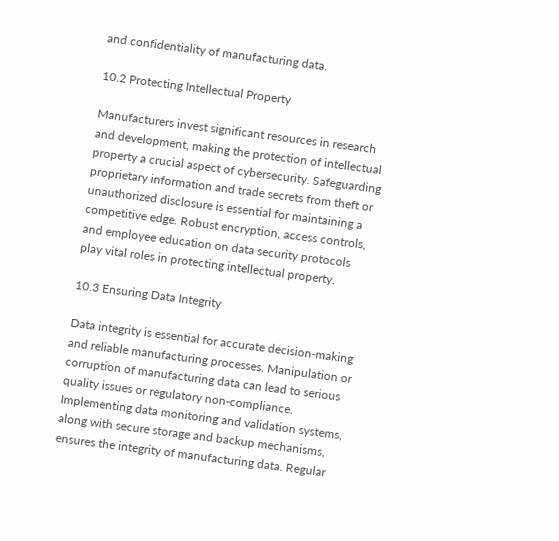and confidentiality of manufacturing data.

10.2 Protecting Intellectual Property

Manufacturers invest significant resources in research and development, making the protection of intellectual property a crucial aspect of cybersecurity. Safeguarding proprietary information and trade secrets from theft or unauthorized disclosure is essential for maintaining a competitive edge. Robust encryption, access controls, and employee education on data security protocols play vital roles in protecting intellectual property.

10.3 Ensuring Data Integrity

Data integrity is essential for accurate decision-making and reliable manufacturing processes. Manipulation or corruption of manufacturing data can lead to serious quality issues or regulatory non-compliance. Implementing data monitoring and validation systems, along with secure storage and backup mechanisms, ensures the integrity of manufacturing data. Regular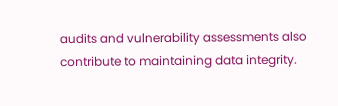audits and vulnerability assessments also contribute to maintaining data integrity.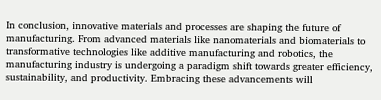In conclusion, innovative materials and processes are shaping the future of manufacturing. From advanced materials like nanomaterials and biomaterials to transformative technologies like additive manufacturing and robotics, the manufacturing industry is undergoing a paradigm shift towards greater efficiency, sustainability, and productivity. Embracing these advancements will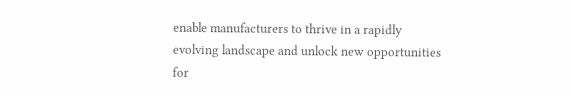enable manufacturers to thrive in a rapidly evolving landscape and unlock new opportunities for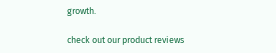growth.

check out our product reviews